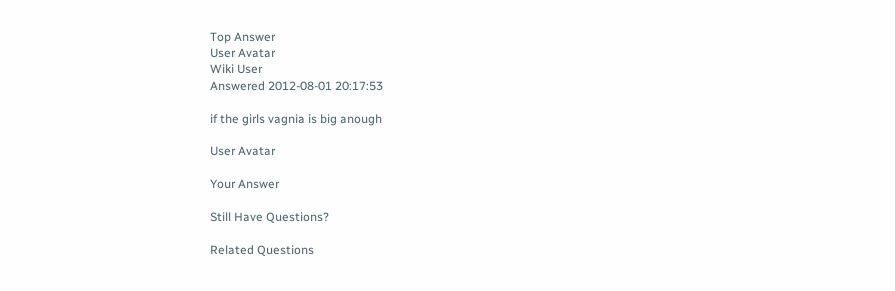Top Answer
User Avatar
Wiki User
Answered 2012-08-01 20:17:53

if the girls vagnia is big anough

User Avatar

Your Answer

Still Have Questions?

Related Questions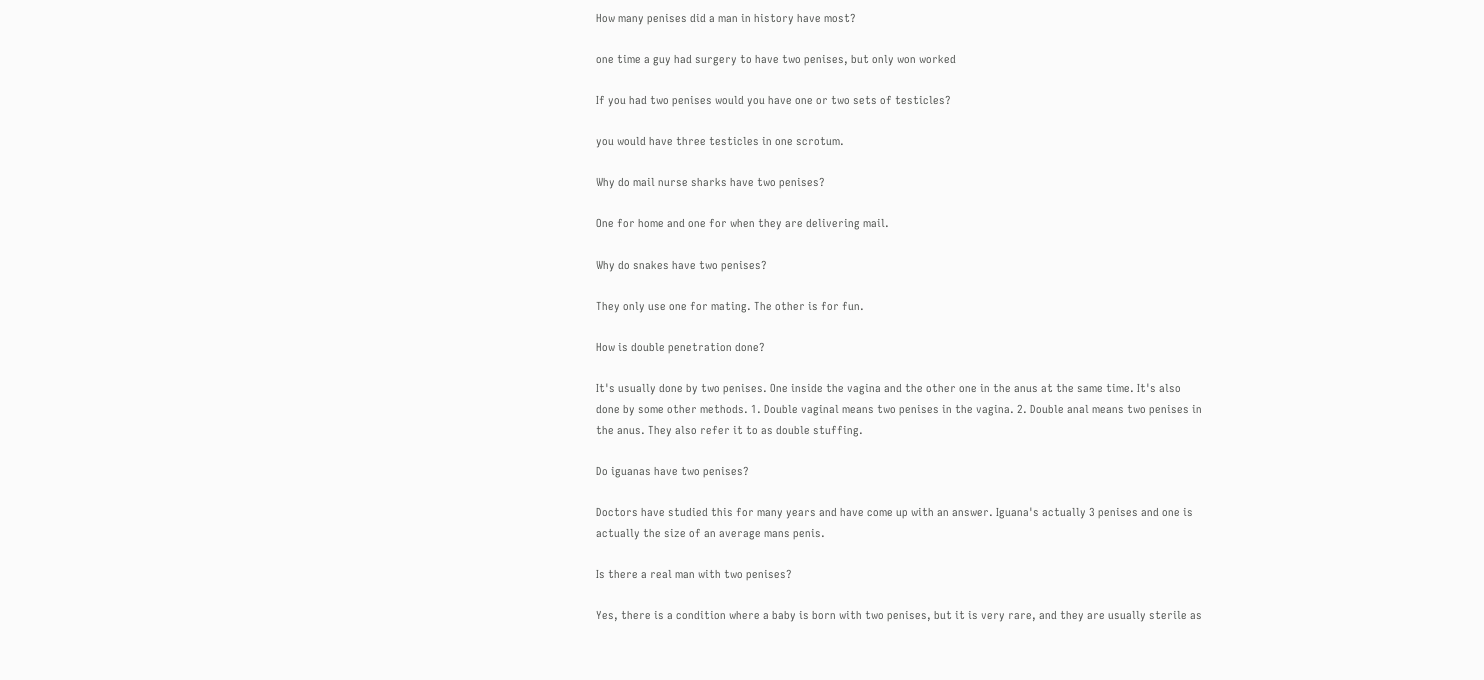How many penises did a man in history have most?

one time a guy had surgery to have two penises, but only won worked

If you had two penises would you have one or two sets of testicles?

you would have three testicles in one scrotum.

Why do mail nurse sharks have two penises?

One for home and one for when they are delivering mail.

Why do snakes have two penises?

They only use one for mating. The other is for fun.

How is double penetration done?

It's usually done by two penises. One inside the vagina and the other one in the anus at the same time. It's also done by some other methods. 1. Double vaginal means two penises in the vagina. 2. Double anal means two penises in the anus. They also refer it to as double stuffing.

Do iguanas have two penises?

Doctors have studied this for many years and have come up with an answer. Iguana's actually 3 penises and one is actually the size of an average mans penis.

Is there a real man with two penises?

Yes, there is a condition where a baby is born with two penises, but it is very rare, and they are usually sterile as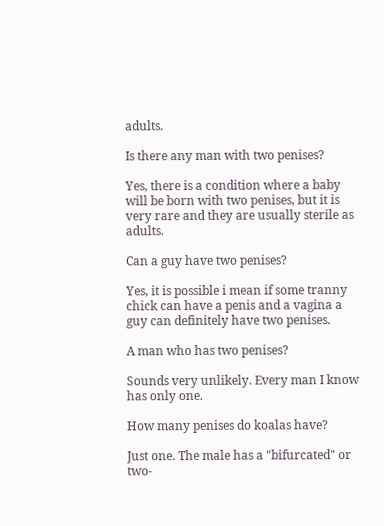adults.

Is there any man with two penises?

Yes, there is a condition where a baby will be born with two penises, but it is very rare and they are usually sterile as adults.

Can a guy have two penises?

Yes, it is possible i mean if some tranny chick can have a penis and a vagina a guy can definitely have two penises.

A man who has two penises?

Sounds very unlikely. Every man I know has only one.

How many penises do koalas have?

Just one. The male has a "bifurcated" or two-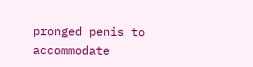pronged penis to accommodate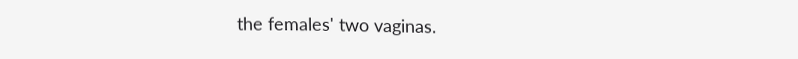the females' two vaginas.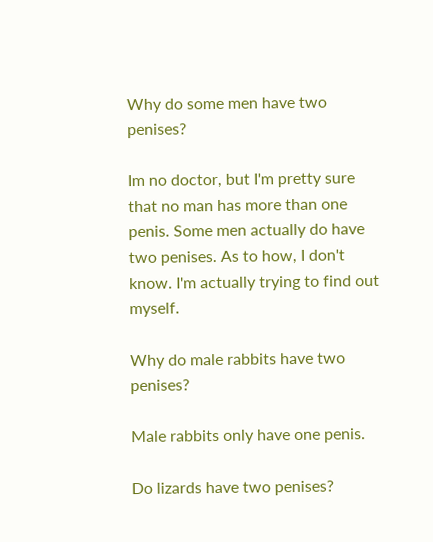Why do some men have two penises?

Im no doctor, but I'm pretty sure that no man has more than one penis. Some men actually do have two penises. As to how, I don't know. I'm actually trying to find out myself.

Why do male rabbits have two penises?

Male rabbits only have one penis.

Do lizards have two penises?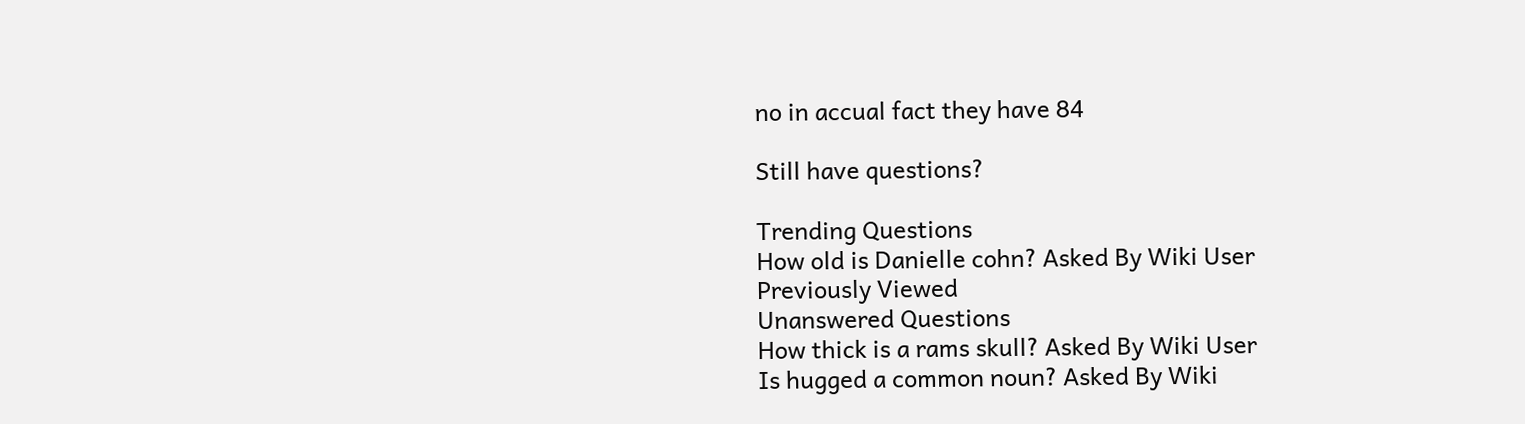no in accual fact they have 84

Still have questions?

Trending Questions
How old is Danielle cohn? Asked By Wiki User
Previously Viewed
Unanswered Questions
How thick is a rams skull? Asked By Wiki User
Is hugged a common noun? Asked By Wiki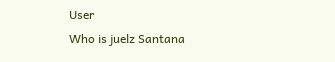User
Who is juelz Santana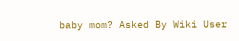baby mom? Asked By Wiki User